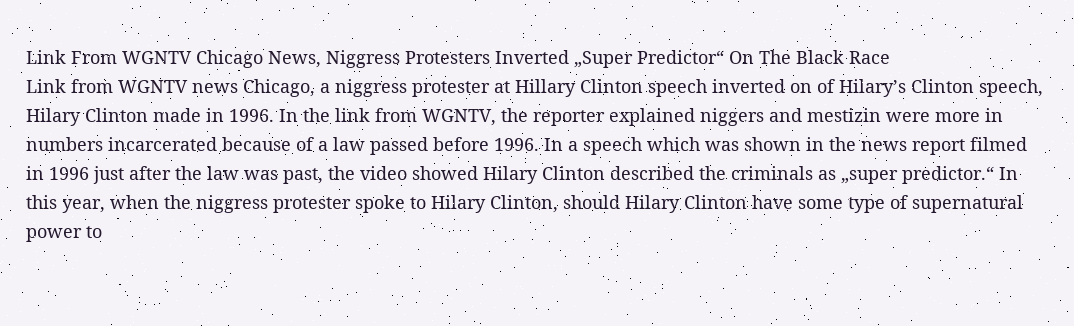Link From WGNTV Chicago News, Niggress Protesters Inverted „Super Predictor“ On The Black Race
Link from WGNTV news Chicago, a niggress protester at Hillary Clinton speech inverted on of Hilary’s Clinton speech, Hilary Clinton made in 1996. In the link from WGNTV, the reporter explained niggers and mestizin were more in numbers incarcerated because of a law passed before 1996. In a speech which was shown in the news report filmed in 1996 just after the law was past, the video showed Hilary Clinton described the criminals as „super predictor.“ In this year, when the niggress protester spoke to Hilary Clinton, should Hilary Clinton have some type of supernatural power to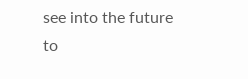see into the future to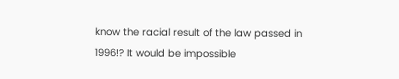know the racial result of the law passed in 1996!? It would be impossible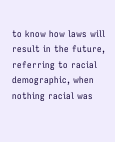to know how laws will result in the future, referring to racial demographic, when nothing racial was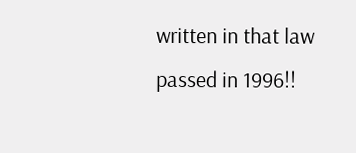written in that law passed in 1996!!